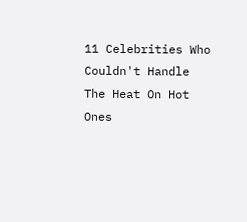11 Celebrities Who Couldn't Handle The Heat On Hot Ones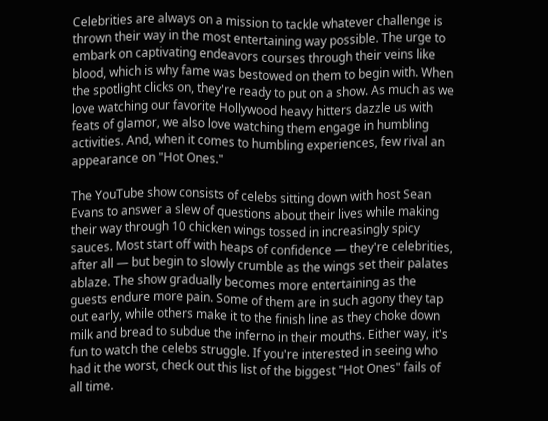Celebrities are always on a mission to tackle whatever challenge is thrown their way in the most entertaining way possible. The urge to embark on captivating endeavors courses through their veins like blood, which is why fame was bestowed on them to begin with. When the spotlight clicks on, they're ready to put on a show. As much as we love watching our favorite Hollywood heavy hitters dazzle us with feats of glamor, we also love watching them engage in humbling activities. And, when it comes to humbling experiences, few rival an appearance on "Hot Ones."

The YouTube show consists of celebs sitting down with host Sean Evans to answer a slew of questions about their lives while making their way through 10 chicken wings tossed in increasingly spicy sauces. Most start off with heaps of confidence — they're celebrities, after all — but begin to slowly crumble as the wings set their palates ablaze. The show gradually becomes more entertaining as the guests endure more pain. Some of them are in such agony they tap out early, while others make it to the finish line as they choke down milk and bread to subdue the inferno in their mouths. Either way, it's fun to watch the celebs struggle. If you're interested in seeing who had it the worst, check out this list of the biggest "Hot Ones" fails of all time.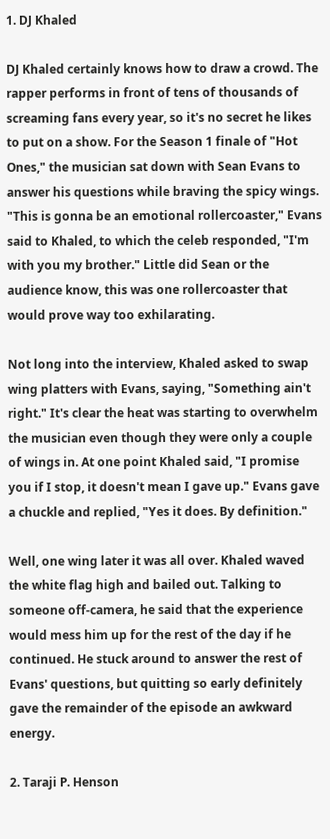1. DJ Khaled

DJ Khaled certainly knows how to draw a crowd. The rapper performs in front of tens of thousands of screaming fans every year, so it's no secret he likes to put on a show. For the Season 1 finale of "Hot Ones," the musician sat down with Sean Evans to answer his questions while braving the spicy wings. "This is gonna be an emotional rollercoaster," Evans said to Khaled, to which the celeb responded, "I'm with you my brother." Little did Sean or the audience know, this was one rollercoaster that would prove way too exhilarating.

Not long into the interview, Khaled asked to swap wing platters with Evans, saying, "Something ain't right." It's clear the heat was starting to overwhelm the musician even though they were only a couple of wings in. At one point Khaled said, "I promise you if I stop, it doesn't mean I gave up." Evans gave a chuckle and replied, "Yes it does. By definition."

Well, one wing later it was all over. Khaled waved the white flag high and bailed out. Talking to someone off-camera, he said that the experience would mess him up for the rest of the day if he continued. He stuck around to answer the rest of Evans' questions, but quitting so early definitely gave the remainder of the episode an awkward energy.

2. Taraji P. Henson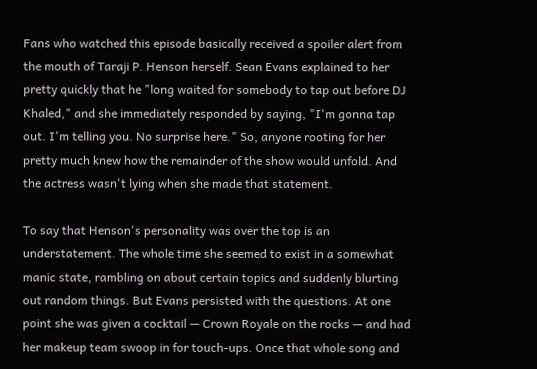Fans who watched this episode basically received a spoiler alert from the mouth of Taraji P. Henson herself. Sean Evans explained to her pretty quickly that he "long waited for somebody to tap out before DJ Khaled," and she immediately responded by saying, "I'm gonna tap out. I'm telling you. No surprise here." So, anyone rooting for her pretty much knew how the remainder of the show would unfold. And the actress wasn't lying when she made that statement.

To say that Henson's personality was over the top is an understatement. The whole time she seemed to exist in a somewhat manic state, rambling on about certain topics and suddenly blurting out random things. But Evans persisted with the questions. At one point she was given a cocktail — Crown Royale on the rocks — and had her makeup team swoop in for touch-ups. Once that whole song and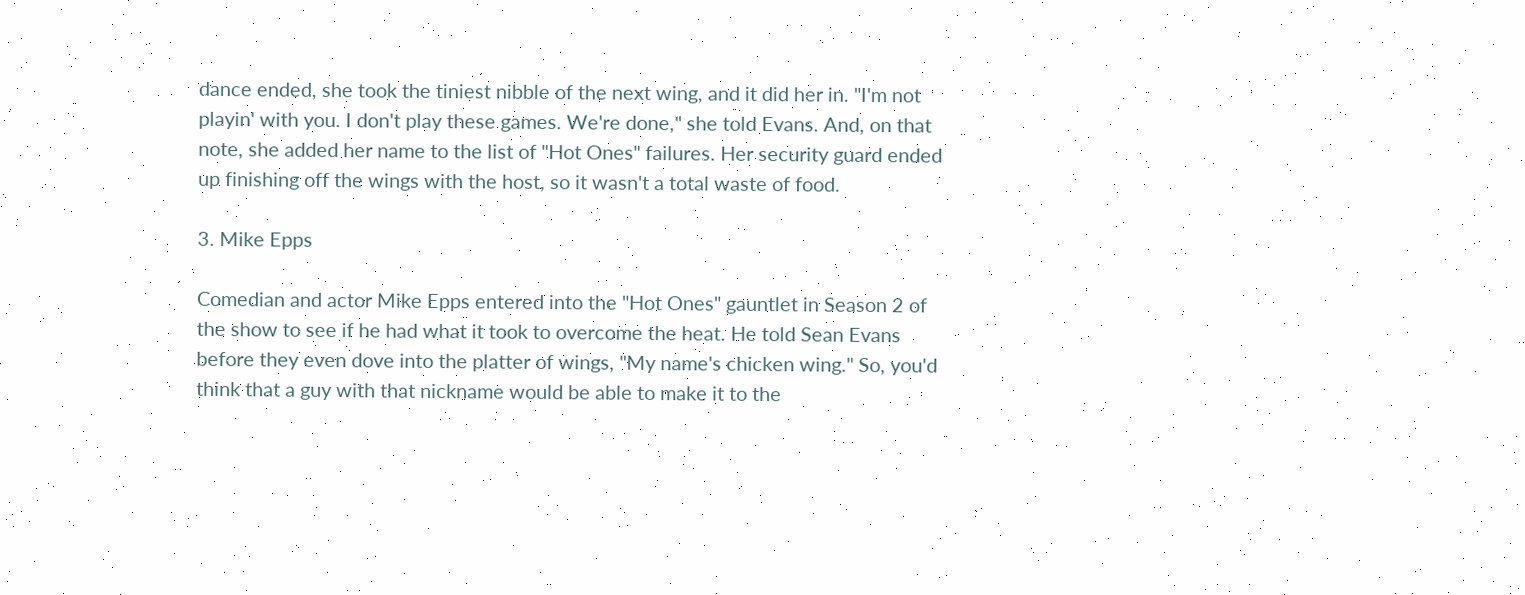dance ended, she took the tiniest nibble of the next wing, and it did her in. "I'm not playin' with you. I don't play these games. We're done," she told Evans. And, on that note, she added her name to the list of "Hot Ones" failures. Her security guard ended up finishing off the wings with the host, so it wasn't a total waste of food.

3. Mike Epps

Comedian and actor Mike Epps entered into the "Hot Ones" gauntlet in Season 2 of the show to see if he had what it took to overcome the heat. He told Sean Evans before they even dove into the platter of wings, "My name's chicken wing." So, you'd think that a guy with that nickname would be able to make it to the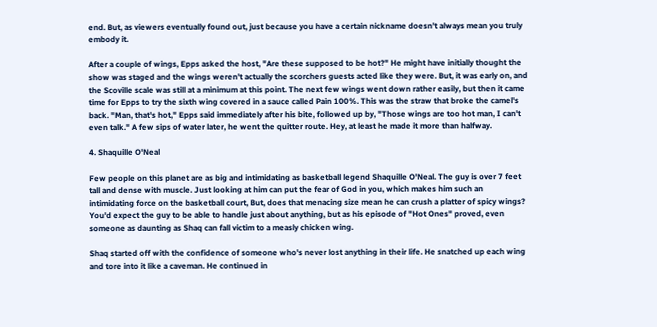end. But, as viewers eventually found out, just because you have a certain nickname doesn't always mean you truly embody it.

After a couple of wings, Epps asked the host, "Are these supposed to be hot?" He might have initially thought the show was staged and the wings weren't actually the scorchers guests acted like they were. But, it was early on, and the Scoville scale was still at a minimum at this point. The next few wings went down rather easily, but then it came time for Epps to try the sixth wing covered in a sauce called Pain 100%. This was the straw that broke the camel's back. "Man, that's hot," Epps said immediately after his bite, followed up by, "Those wings are too hot man, I can't even talk." A few sips of water later, he went the quitter route. Hey, at least he made it more than halfway.

4. Shaquille O'Neal

Few people on this planet are as big and intimidating as basketball legend Shaquille O'Neal. The guy is over 7 feet tall and dense with muscle. Just looking at him can put the fear of God in you, which makes him such an intimidating force on the basketball court, But, does that menacing size mean he can crush a platter of spicy wings? You'd expect the guy to be able to handle just about anything, but as his episode of "Hot Ones" proved, even someone as daunting as Shaq can fall victim to a measly chicken wing.

Shaq started off with the confidence of someone who's never lost anything in their life. He snatched up each wing and tore into it like a caveman. He continued in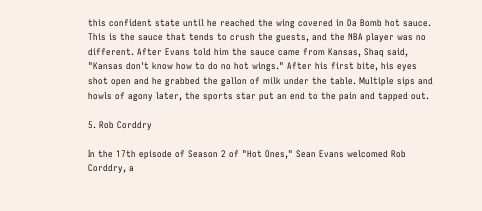this confident state until he reached the wing covered in Da Bomb hot sauce. This is the sauce that tends to crush the guests, and the NBA player was no different. After Evans told him the sauce came from Kansas, Shaq said, "Kansas don't know how to do no hot wings." After his first bite, his eyes shot open and he grabbed the gallon of milk under the table. Multiple sips and howls of agony later, the sports star put an end to the pain and tapped out.

5. Rob Corddry

In the 17th episode of Season 2 of "Hot Ones," Sean Evans welcomed Rob Corddry, a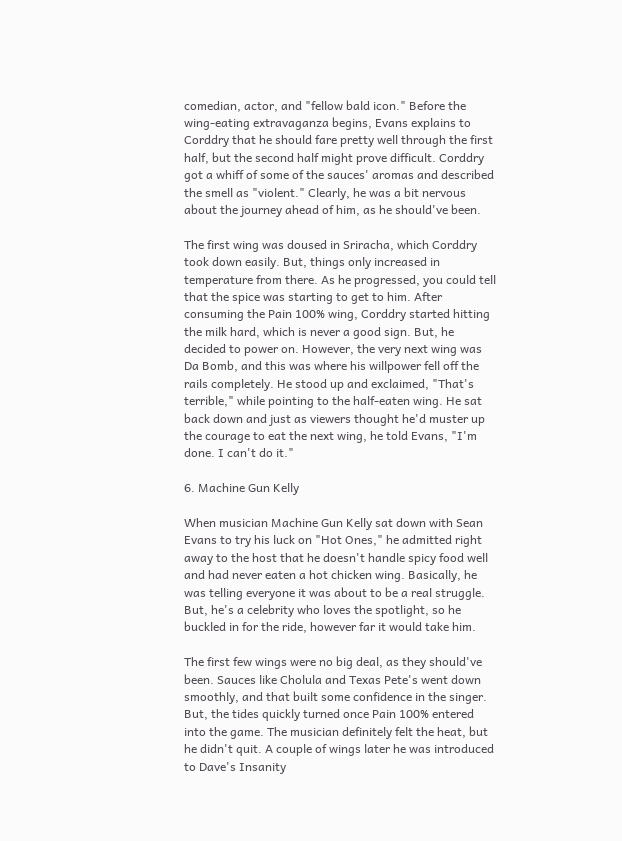comedian, actor, and "fellow bald icon." Before the wing-eating extravaganza begins, Evans explains to Corddry that he should fare pretty well through the first half, but the second half might prove difficult. Corddry got a whiff of some of the sauces' aromas and described the smell as "violent." Clearly, he was a bit nervous about the journey ahead of him, as he should've been.

The first wing was doused in Sriracha, which Corddry took down easily. But, things only increased in temperature from there. As he progressed, you could tell that the spice was starting to get to him. After consuming the Pain 100% wing, Corddry started hitting the milk hard, which is never a good sign. But, he decided to power on. However, the very next wing was Da Bomb, and this was where his willpower fell off the rails completely. He stood up and exclaimed, "That's terrible," while pointing to the half-eaten wing. He sat back down and just as viewers thought he'd muster up the courage to eat the next wing, he told Evans, "I'm done. I can't do it."

6. Machine Gun Kelly

When musician Machine Gun Kelly sat down with Sean Evans to try his luck on "Hot Ones," he admitted right away to the host that he doesn't handle spicy food well and had never eaten a hot chicken wing. Basically, he was telling everyone it was about to be a real struggle. But, he's a celebrity who loves the spotlight, so he buckled in for the ride, however far it would take him.

The first few wings were no big deal, as they should've been. Sauces like Cholula and Texas Pete's went down smoothly, and that built some confidence in the singer. But, the tides quickly turned once Pain 100% entered into the game. The musician definitely felt the heat, but he didn't quit. A couple of wings later he was introduced to Dave's Insanity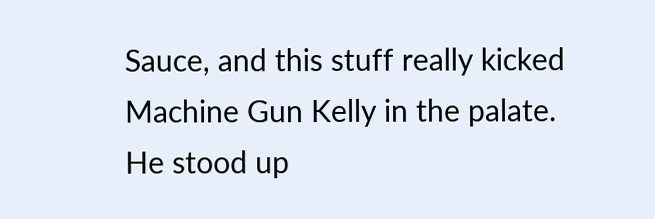Sauce, and this stuff really kicked Machine Gun Kelly in the palate. He stood up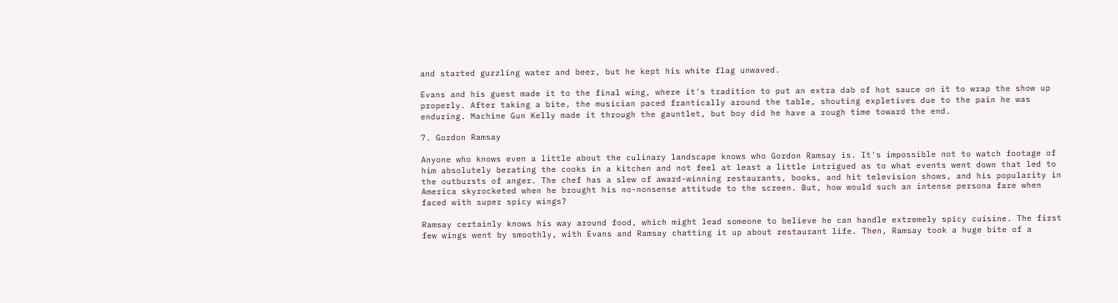and started guzzling water and beer, but he kept his white flag unwaved.

Evans and his guest made it to the final wing, where it's tradition to put an extra dab of hot sauce on it to wrap the show up properly. After taking a bite, the musician paced frantically around the table, shouting expletives due to the pain he was enduring. Machine Gun Kelly made it through the gauntlet, but boy did he have a rough time toward the end.

7. Gordon Ramsay

Anyone who knows even a little about the culinary landscape knows who Gordon Ramsay is. It's impossible not to watch footage of him absolutely berating the cooks in a kitchen and not feel at least a little intrigued as to what events went down that led to the outbursts of anger. The chef has a slew of award-winning restaurants, books, and hit television shows, and his popularity in America skyrocketed when he brought his no-nonsense attitude to the screen. But, how would such an intense persona fare when faced with super spicy wings?

Ramsay certainly knows his way around food, which might lead someone to believe he can handle extremely spicy cuisine. The first few wings went by smoothly, with Evans and Ramsay chatting it up about restaurant life. Then, Ramsay took a huge bite of a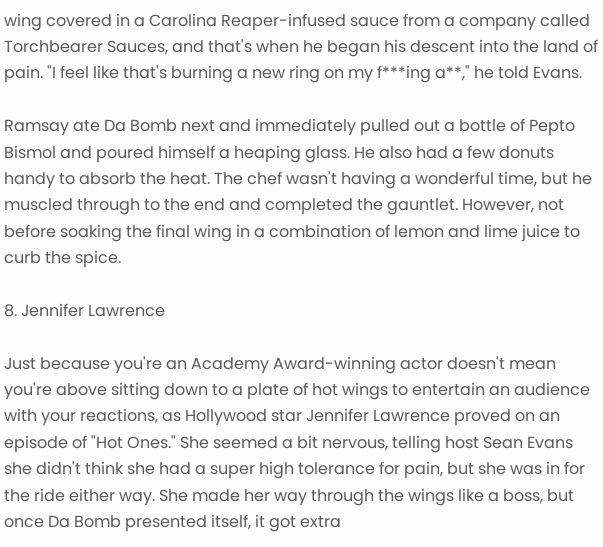wing covered in a Carolina Reaper-infused sauce from a company called Torchbearer Sauces, and that's when he began his descent into the land of pain. "I feel like that's burning a new ring on my f***ing a**," he told Evans.

Ramsay ate Da Bomb next and immediately pulled out a bottle of Pepto Bismol and poured himself a heaping glass. He also had a few donuts handy to absorb the heat. The chef wasn't having a wonderful time, but he muscled through to the end and completed the gauntlet. However, not before soaking the final wing in a combination of lemon and lime juice to curb the spice.

8. Jennifer Lawrence

Just because you're an Academy Award-winning actor doesn't mean you're above sitting down to a plate of hot wings to entertain an audience with your reactions, as Hollywood star Jennifer Lawrence proved on an episode of "Hot Ones." She seemed a bit nervous, telling host Sean Evans she didn't think she had a super high tolerance for pain, but she was in for the ride either way. She made her way through the wings like a boss, but once Da Bomb presented itself, it got extra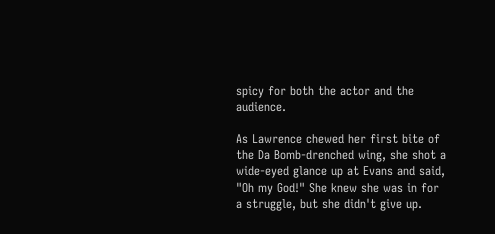spicy for both the actor and the audience.

As Lawrence chewed her first bite of the Da Bomb-drenched wing, she shot a wide-eyed glance up at Evans and said, "Oh my God!" She knew she was in for a struggle, but she didn't give up.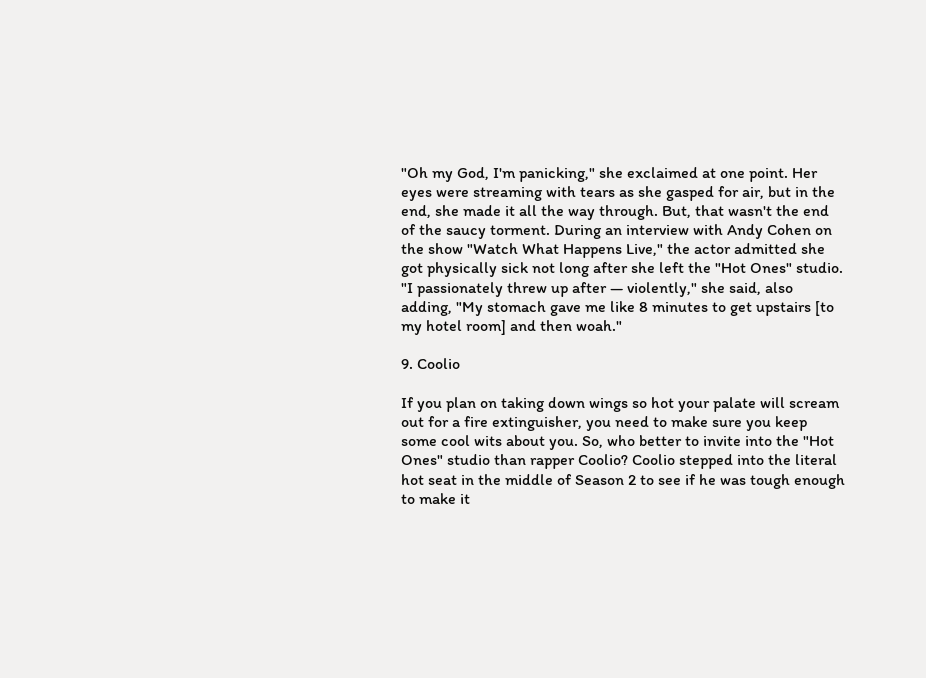"Oh my God, I'm panicking," she exclaimed at one point. Her eyes were streaming with tears as she gasped for air, but in the end, she made it all the way through. But, that wasn't the end of the saucy torment. During an interview with Andy Cohen on the show "Watch What Happens Live," the actor admitted she got physically sick not long after she left the "Hot Ones" studio. "I passionately threw up after — violently," she said, also adding, "My stomach gave me like 8 minutes to get upstairs [to my hotel room] and then woah."

9. Coolio

If you plan on taking down wings so hot your palate will scream out for a fire extinguisher, you need to make sure you keep some cool wits about you. So, who better to invite into the "Hot Ones" studio than rapper Coolio? Coolio stepped into the literal hot seat in the middle of Season 2 to see if he was tough enough to make it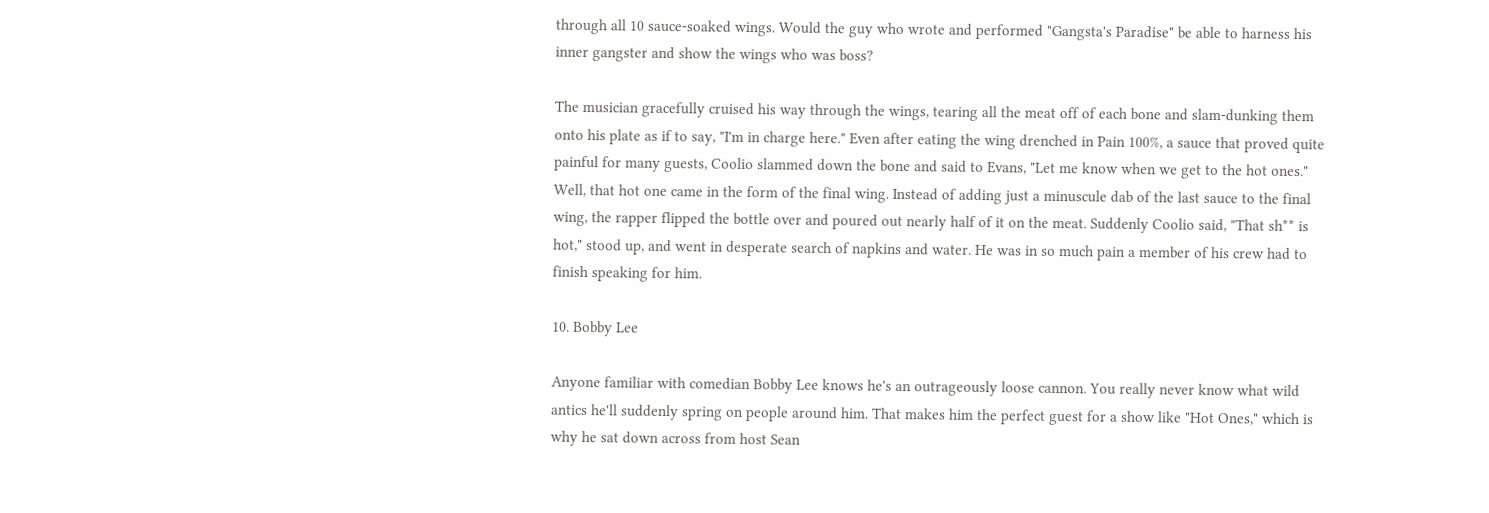through all 10 sauce-soaked wings. Would the guy who wrote and performed "Gangsta's Paradise" be able to harness his inner gangster and show the wings who was boss?

The musician gracefully cruised his way through the wings, tearing all the meat off of each bone and slam-dunking them onto his plate as if to say, "I'm in charge here." Even after eating the wing drenched in Pain 100%, a sauce that proved quite painful for many guests, Coolio slammed down the bone and said to Evans, "Let me know when we get to the hot ones." Well, that hot one came in the form of the final wing. Instead of adding just a minuscule dab of the last sauce to the final wing, the rapper flipped the bottle over and poured out nearly half of it on the meat. Suddenly Coolio said, "That sh** is hot," stood up, and went in desperate search of napkins and water. He was in so much pain a member of his crew had to finish speaking for him.

10. Bobby Lee

Anyone familiar with comedian Bobby Lee knows he's an outrageously loose cannon. You really never know what wild antics he'll suddenly spring on people around him. That makes him the perfect guest for a show like "Hot Ones," which is why he sat down across from host Sean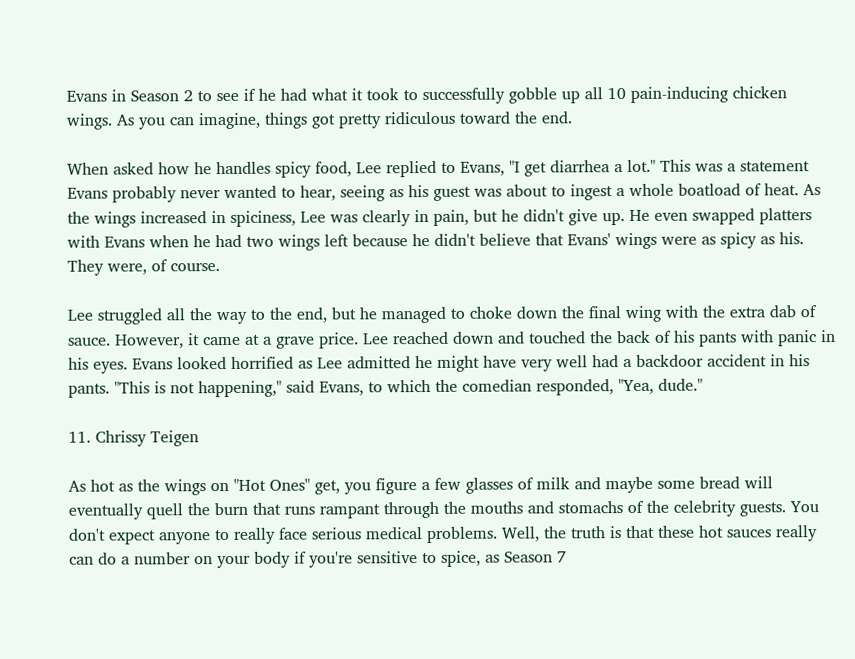Evans in Season 2 to see if he had what it took to successfully gobble up all 10 pain-inducing chicken wings. As you can imagine, things got pretty ridiculous toward the end.

When asked how he handles spicy food, Lee replied to Evans, "I get diarrhea a lot." This was a statement Evans probably never wanted to hear, seeing as his guest was about to ingest a whole boatload of heat. As the wings increased in spiciness, Lee was clearly in pain, but he didn't give up. He even swapped platters with Evans when he had two wings left because he didn't believe that Evans' wings were as spicy as his. They were, of course.

Lee struggled all the way to the end, but he managed to choke down the final wing with the extra dab of sauce. However, it came at a grave price. Lee reached down and touched the back of his pants with panic in his eyes. Evans looked horrified as Lee admitted he might have very well had a backdoor accident in his pants. "This is not happening," said Evans, to which the comedian responded, "Yea, dude."

11. Chrissy Teigen

As hot as the wings on "Hot Ones" get, you figure a few glasses of milk and maybe some bread will eventually quell the burn that runs rampant through the mouths and stomachs of the celebrity guests. You don't expect anyone to really face serious medical problems. Well, the truth is that these hot sauces really can do a number on your body if you're sensitive to spice, as Season 7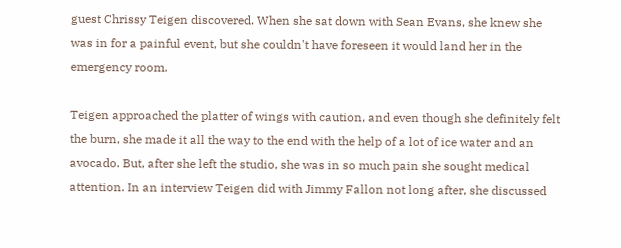guest Chrissy Teigen discovered. When she sat down with Sean Evans, she knew she was in for a painful event, but she couldn't have foreseen it would land her in the emergency room.

Teigen approached the platter of wings with caution, and even though she definitely felt the burn, she made it all the way to the end with the help of a lot of ice water and an avocado. But, after she left the studio, she was in so much pain she sought medical attention. In an interview Teigen did with Jimmy Fallon not long after, she discussed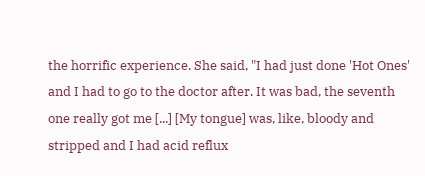the horrific experience. She said, "I had just done 'Hot Ones' and I had to go to the doctor after. It was bad, the seventh one really got me [...] [My tongue] was, like, bloody and stripped and I had acid reflux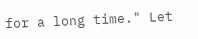for a long time." Let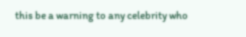this be a warning to any celebrity who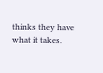thinks they have what it takes.